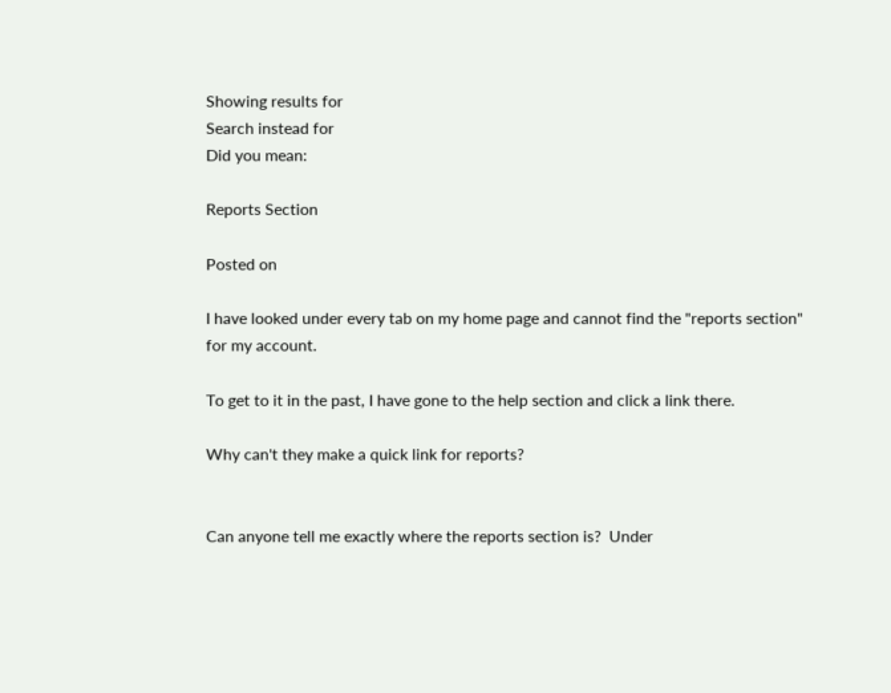Showing results for
Search instead for
Did you mean:

Reports Section

Posted on

I have looked under every tab on my home page and cannot find the "reports section" for my account.

To get to it in the past, I have gone to the help section and click a link there.

Why can't they make a quick link for reports?


Can anyone tell me exactly where the reports section is?  Under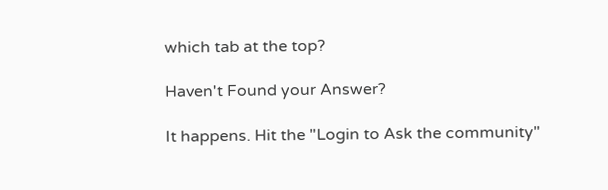which tab at the top?

Haven't Found your Answer?

It happens. Hit the "Login to Ask the community"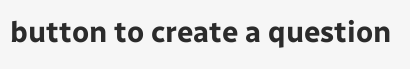button to create a question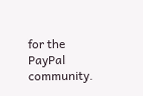for the PayPal community.